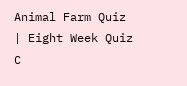Animal Farm Quiz | Eight Week Quiz C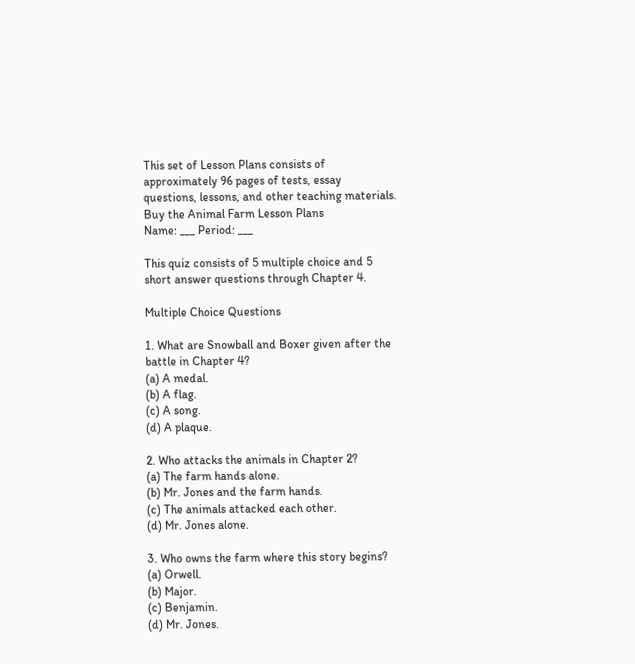This set of Lesson Plans consists of approximately 96 pages of tests, essay questions, lessons, and other teaching materials.
Buy the Animal Farm Lesson Plans
Name: ___ Period: ___

This quiz consists of 5 multiple choice and 5 short answer questions through Chapter 4.

Multiple Choice Questions

1. What are Snowball and Boxer given after the battle in Chapter 4?
(a) A medal.
(b) A flag.
(c) A song.
(d) A plaque.

2. Who attacks the animals in Chapter 2?
(a) The farm hands alone.
(b) Mr. Jones and the farm hands.
(c) The animals attacked each other.
(d) Mr. Jones alone.

3. Who owns the farm where this story begins?
(a) Orwell.
(b) Major.
(c) Benjamin.
(d) Mr. Jones.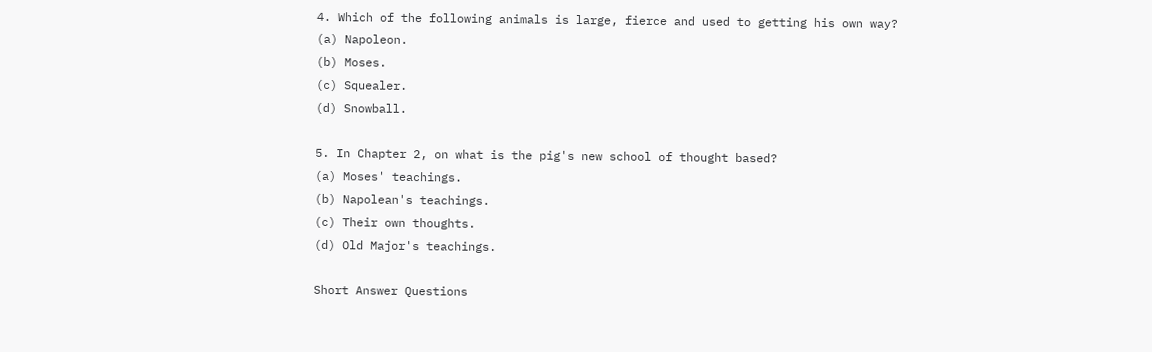4. Which of the following animals is large, fierce and used to getting his own way?
(a) Napoleon.
(b) Moses.
(c) Squealer.
(d) Snowball.

5. In Chapter 2, on what is the pig's new school of thought based?
(a) Moses' teachings.
(b) Napolean's teachings.
(c) Their own thoughts.
(d) Old Major's teachings.

Short Answer Questions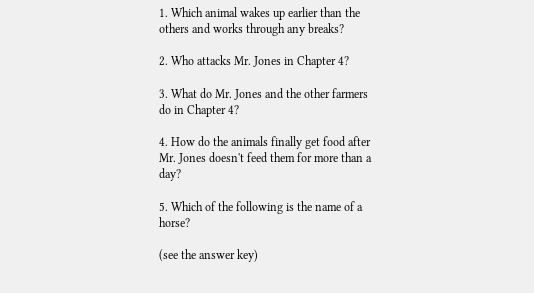1. Which animal wakes up earlier than the others and works through any breaks?

2. Who attacks Mr. Jones in Chapter 4?

3. What do Mr. Jones and the other farmers do in Chapter 4?

4. How do the animals finally get food after Mr. Jones doesn't feed them for more than a day?

5. Which of the following is the name of a horse?

(see the answer key)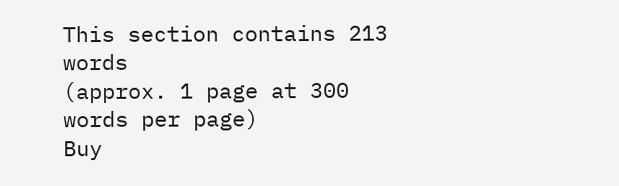This section contains 213 words
(approx. 1 page at 300 words per page)
Buy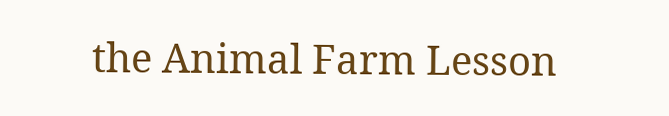the Animal Farm Lesson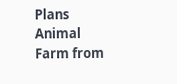Plans
Animal Farm from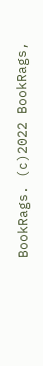BookRags. (c)2022 BookRags,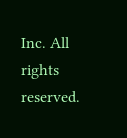Inc. All rights reserved.